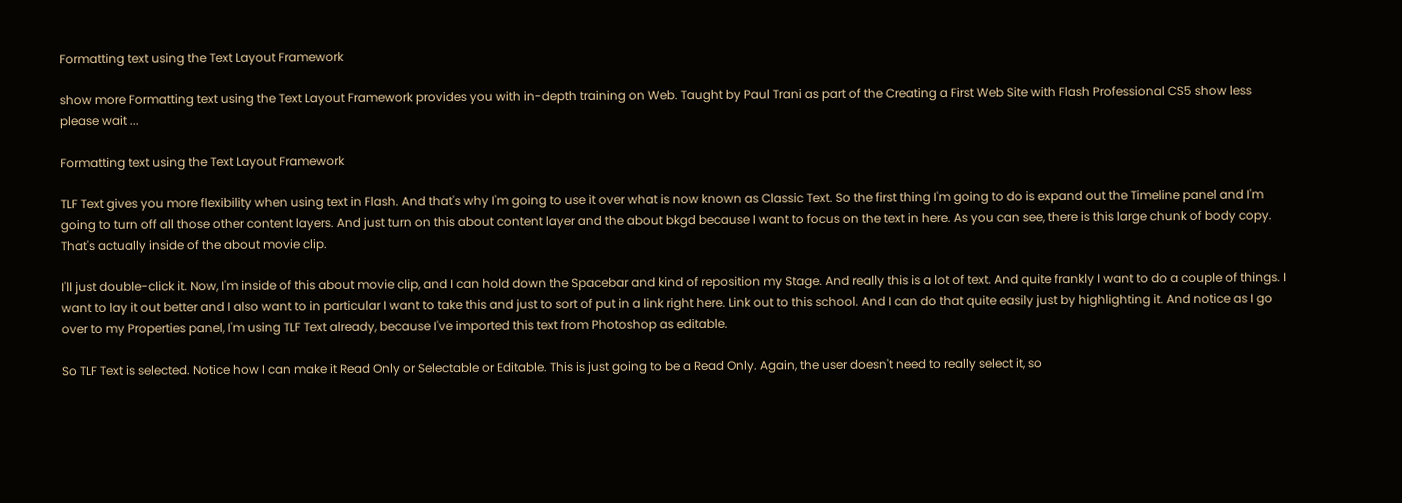Formatting text using the Text Layout Framework

show more Formatting text using the Text Layout Framework provides you with in-depth training on Web. Taught by Paul Trani as part of the Creating a First Web Site with Flash Professional CS5 show less
please wait ...

Formatting text using the Text Layout Framework

TLF Text gives you more flexibility when using text in Flash. And that's why I'm going to use it over what is now known as Classic Text. So the first thing I'm going to do is expand out the Timeline panel and I'm going to turn off all those other content layers. And just turn on this about content layer and the about bkgd because I want to focus on the text in here. As you can see, there is this large chunk of body copy. That's actually inside of the about movie clip.

I'll just double-click it. Now, I'm inside of this about movie clip, and I can hold down the Spacebar and kind of reposition my Stage. And really this is a lot of text. And quite frankly I want to do a couple of things. I want to lay it out better and I also want to in particular I want to take this and just to sort of put in a link right here. Link out to this school. And I can do that quite easily just by highlighting it. And notice as I go over to my Properties panel, I'm using TLF Text already, because I've imported this text from Photoshop as editable.

So TLF Text is selected. Notice how I can make it Read Only or Selectable or Editable. This is just going to be a Read Only. Again, the user doesn't need to really select it, so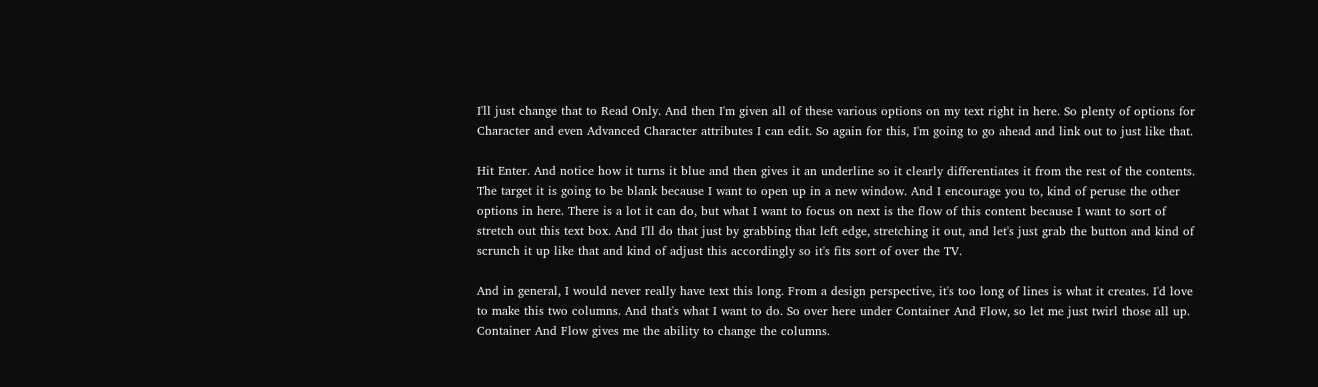I'll just change that to Read Only. And then I'm given all of these various options on my text right in here. So plenty of options for Character and even Advanced Character attributes I can edit. So again for this, I'm going to go ahead and link out to just like that.

Hit Enter. And notice how it turns it blue and then gives it an underline so it clearly differentiates it from the rest of the contents. The target it is going to be blank because I want to open up in a new window. And I encourage you to, kind of peruse the other options in here. There is a lot it can do, but what I want to focus on next is the flow of this content because I want to sort of stretch out this text box. And I'll do that just by grabbing that left edge, stretching it out, and let's just grab the button and kind of scrunch it up like that and kind of adjust this accordingly so it's fits sort of over the TV.

And in general, I would never really have text this long. From a design perspective, it's too long of lines is what it creates. I'd love to make this two columns. And that's what I want to do. So over here under Container And Flow, so let me just twirl those all up. Container And Flow gives me the ability to change the columns.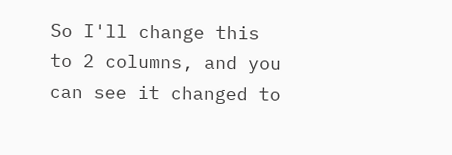So I'll change this to 2 columns, and you can see it changed to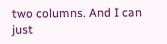two columns. And I can just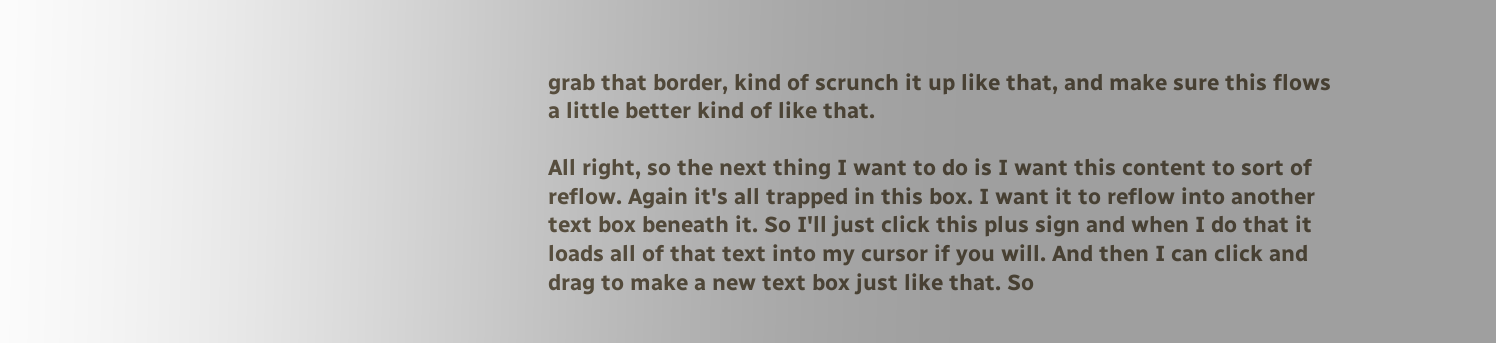grab that border, kind of scrunch it up like that, and make sure this flows a little better kind of like that.

All right, so the next thing I want to do is I want this content to sort of reflow. Again it's all trapped in this box. I want it to reflow into another text box beneath it. So I'll just click this plus sign and when I do that it loads all of that text into my cursor if you will. And then I can click and drag to make a new text box just like that. So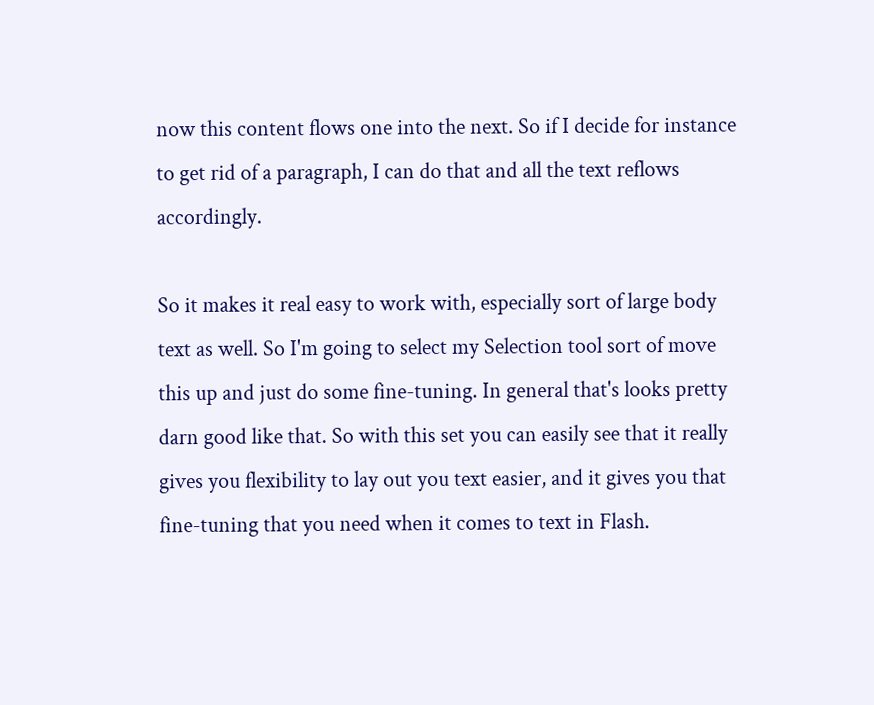now this content flows one into the next. So if I decide for instance to get rid of a paragraph, I can do that and all the text reflows accordingly.

So it makes it real easy to work with, especially sort of large body text as well. So I'm going to select my Selection tool sort of move this up and just do some fine-tuning. In general that's looks pretty darn good like that. So with this set you can easily see that it really gives you flexibility to lay out you text easier, and it gives you that fine-tuning that you need when it comes to text in Flash.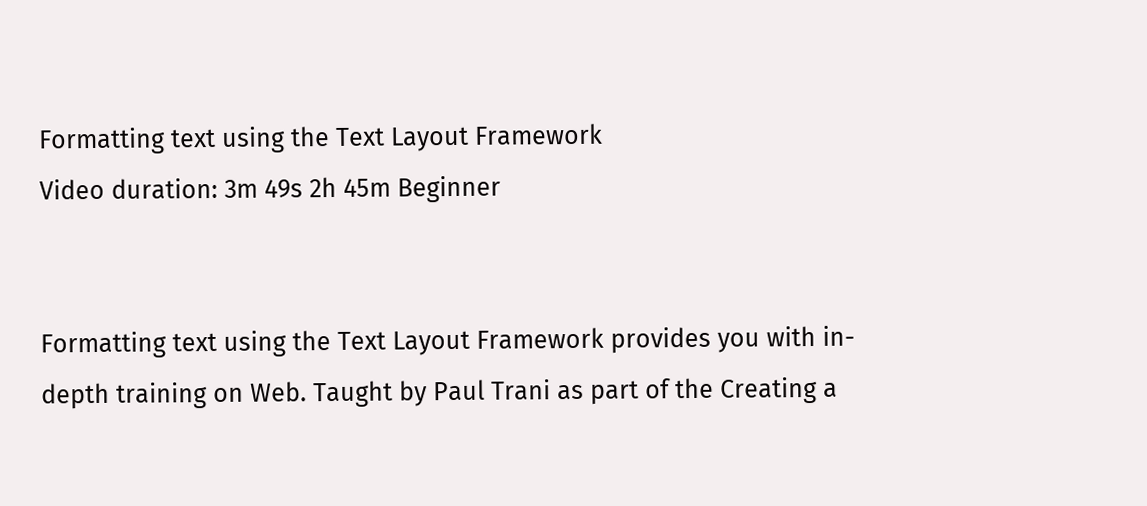Formatting text using the Text Layout Framework
Video duration: 3m 49s 2h 45m Beginner


Formatting text using the Text Layout Framework provides you with in-depth training on Web. Taught by Paul Trani as part of the Creating a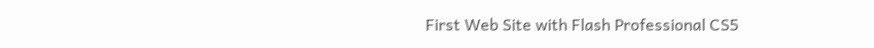First Web Site with Flash Professional CS5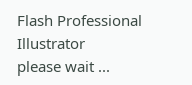Flash Professional Illustrator
please wait ...